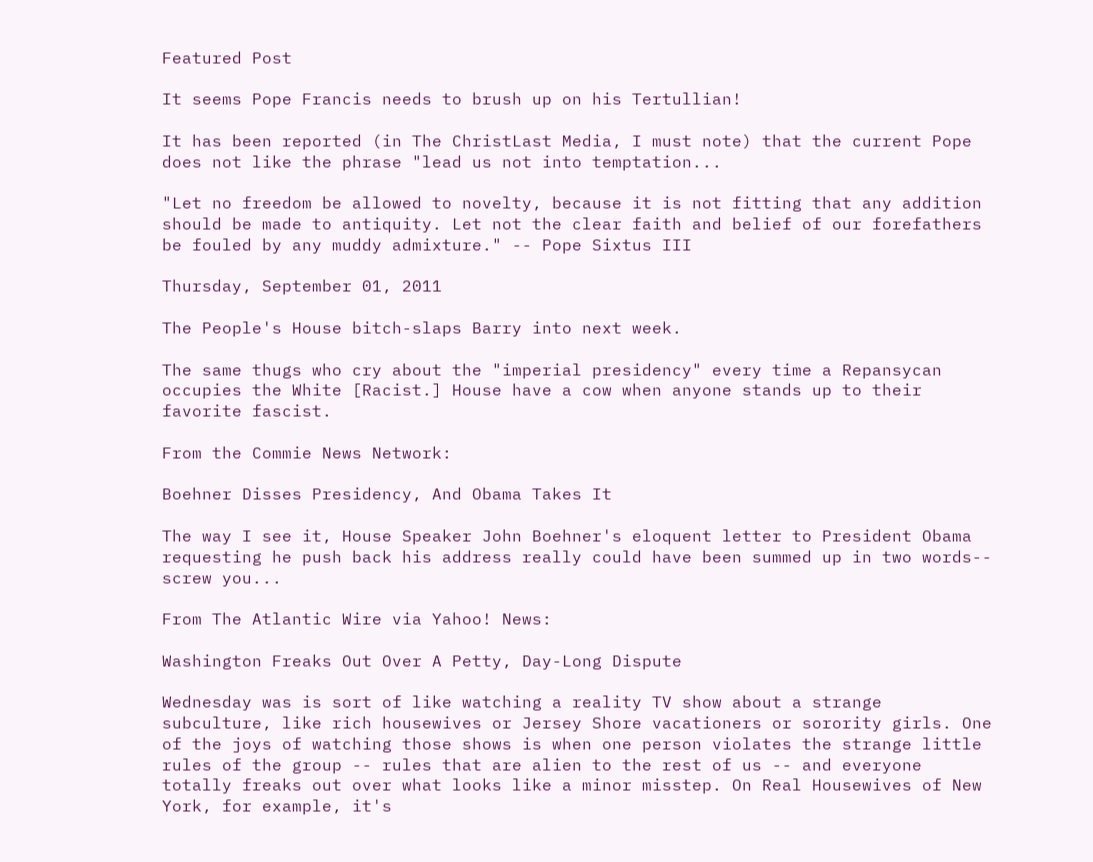Featured Post

It seems Pope Francis needs to brush up on his Tertullian!

It has been reported (in The ChristLast Media, I must note) that the current Pope does not like the phrase "lead us not into temptation...

"Let no freedom be allowed to novelty, because it is not fitting that any addition should be made to antiquity. Let not the clear faith and belief of our forefathers be fouled by any muddy admixture." -- Pope Sixtus III

Thursday, September 01, 2011

The People's House bitch-slaps Barry into next week.

The same thugs who cry about the "imperial presidency" every time a Repansycan occupies the White [Racist.] House have a cow when anyone stands up to their favorite fascist.

From the Commie News Network:

Boehner Disses Presidency, And Obama Takes It

The way I see it, House Speaker John Boehner's eloquent letter to President Obama requesting he push back his address really could have been summed up in two words-- screw you...

From The Atlantic Wire via Yahoo! News:

Washington Freaks Out Over A Petty, Day-Long Dispute

Wednesday was is sort of like watching a reality TV show about a strange subculture, like rich housewives or Jersey Shore vacationers or sorority girls. One of the joys of watching those shows is when one person violates the strange little rules of the group -- rules that are alien to the rest of us -- and everyone totally freaks out over what looks like a minor misstep. On Real Housewives of New York, for example, it's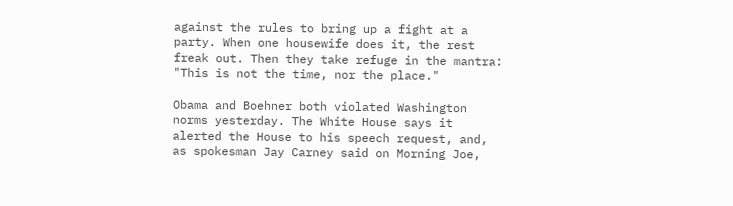against the rules to bring up a fight at a party. When one housewife does it, the rest freak out. Then they take refuge in the mantra: "This is not the time, nor the place."

Obama and Boehner both violated Washington norms yesterday. The White House says it alerted the House to his speech request, and, as spokesman Jay Carney said on Morning Joe,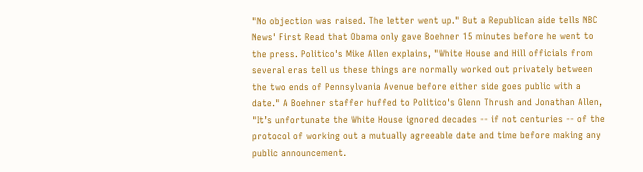"No objection was raised. The letter went up." But a Republican aide tells NBC News' First Read that Obama only gave Boehner 15 minutes before he went to the press. Politico's Mike Allen explains, "White House and Hill officials from several eras tell us these things are normally worked out privately between the two ends of Pennsylvania Avenue before either side goes public with a date." A Boehner staffer huffed to Politico's Glenn Thrush and Jonathan Allen, "It’s unfortunate the White House ignored decades -- if not centuries -- of the protocol of working out a mutually agreeable date and time before making any public announcement.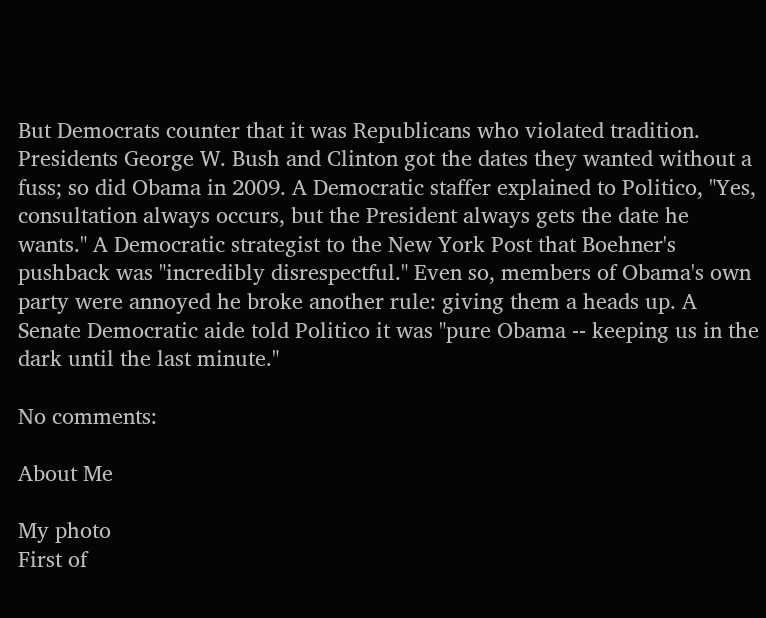But Democrats counter that it was Republicans who violated tradition. Presidents George W. Bush and Clinton got the dates they wanted without a fuss; so did Obama in 2009. A Democratic staffer explained to Politico, "Yes, consultation always occurs, but the President always gets the date he wants." A Democratic strategist to the New York Post that Boehner's pushback was "incredibly disrespectful." Even so, members of Obama's own party were annoyed he broke another rule: giving them a heads up. A Senate Democratic aide told Politico it was "pure Obama -- keeping us in the dark until the last minute."

No comments:

About Me

My photo
First of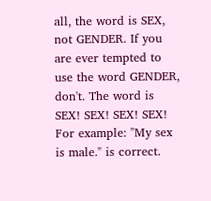all, the word is SEX, not GENDER. If you are ever tempted to use the word GENDER, don't. The word is SEX! SEX! SEX! SEX! For example: "My sex is male." is correct.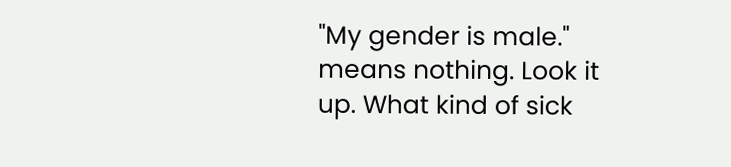"My gender is male." means nothing. Look it up. What kind of sick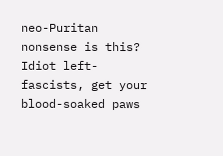neo-Puritan nonsense is this? Idiot left-fascists, get your blood-soaked paws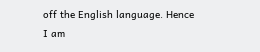off the English language. Hence I am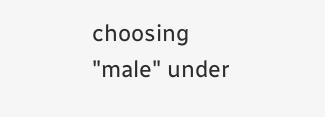choosing "male" under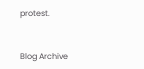protest.


Blog Archive